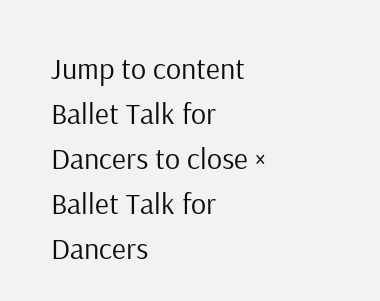Jump to content
Ballet Talk for Dancers to close ×
Ballet Talk for Dancers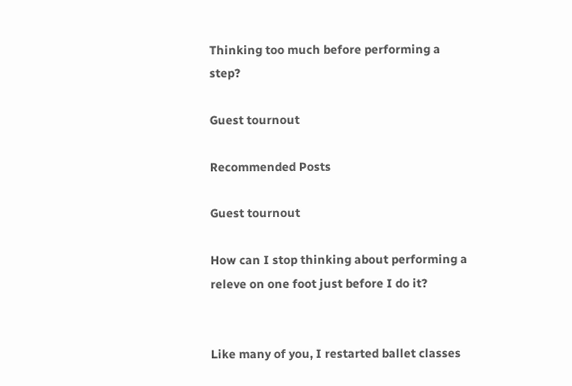Thinking too much before performing a step?

Guest tournout

Recommended Posts

Guest tournout

How can I stop thinking about performing a releve on one foot just before I do it?


Like many of you, I restarted ballet classes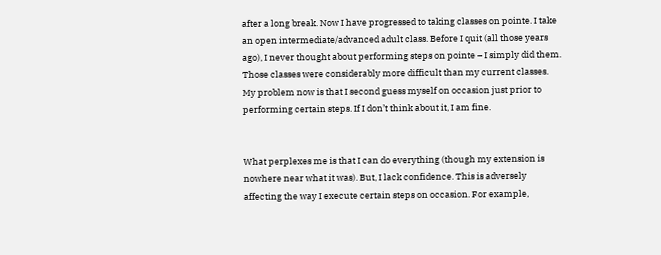after a long break. Now I have progressed to taking classes on pointe. I take an open intermediate/advanced adult class. Before I quit (all those years ago), I never thought about performing steps on pointe – I simply did them. Those classes were considerably more difficult than my current classes. My problem now is that I second guess myself on occasion just prior to performing certain steps. If I don’t think about it, I am fine.


What perplexes me is that I can do everything (though my extension is nowhere near what it was). But, I lack confidence. This is adversely affecting the way I execute certain steps on occasion. For example,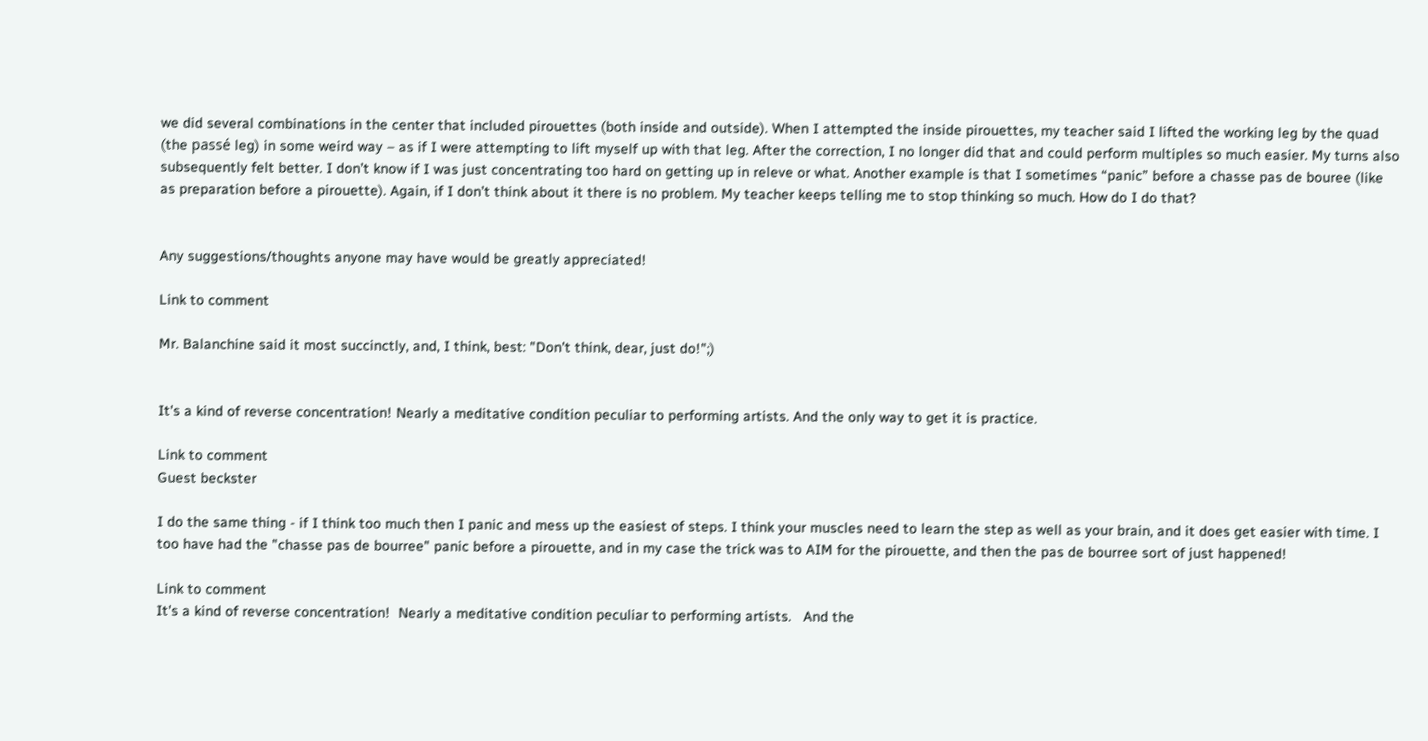we did several combinations in the center that included pirouettes (both inside and outside). When I attempted the inside pirouettes, my teacher said I lifted the working leg by the quad (the passé leg) in some weird way – as if I were attempting to lift myself up with that leg. After the correction, I no longer did that and could perform multiples so much easier. My turns also subsequently felt better. I don’t know if I was just concentrating too hard on getting up in releve or what. Another example is that I sometimes “panic” before a chasse pas de bouree (like as preparation before a pirouette). Again, if I don’t think about it there is no problem. My teacher keeps telling me to stop thinking so much. How do I do that?


Any suggestions/thoughts anyone may have would be greatly appreciated!

Link to comment

Mr. Balanchine said it most succinctly, and, I think, best: "Don't think, dear, just do!";)


It's a kind of reverse concentration! Nearly a meditative condition peculiar to performing artists. And the only way to get it is practice.

Link to comment
Guest beckster

I do the same thing - if I think too much then I panic and mess up the easiest of steps. I think your muscles need to learn the step as well as your brain, and it does get easier with time. I too have had the "chasse pas de bourree" panic before a pirouette, and in my case the trick was to AIM for the pirouette, and then the pas de bourree sort of just happened!

Link to comment
It's a kind of reverse concentration!  Nearly a meditative condition peculiar to performing artists.   And the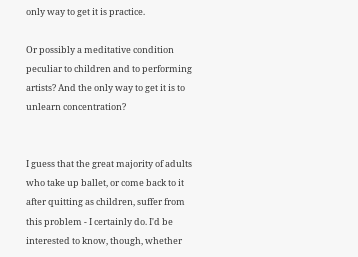only way to get it is practice.

Or possibly a meditative condition peculiar to children and to performing artists? And the only way to get it is to unlearn concentration?


I guess that the great majority of adults who take up ballet, or come back to it after quitting as children, suffer from this problem - I certainly do. I'd be interested to know, though, whether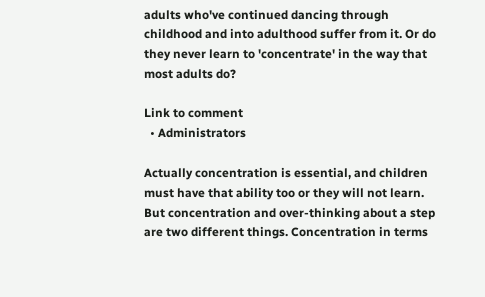adults who've continued dancing through childhood and into adulthood suffer from it. Or do they never learn to 'concentrate' in the way that most adults do?

Link to comment
  • Administrators

Actually concentration is essential, and children must have that ability too or they will not learn. But concentration and over-thinking about a step are two different things. Concentration in terms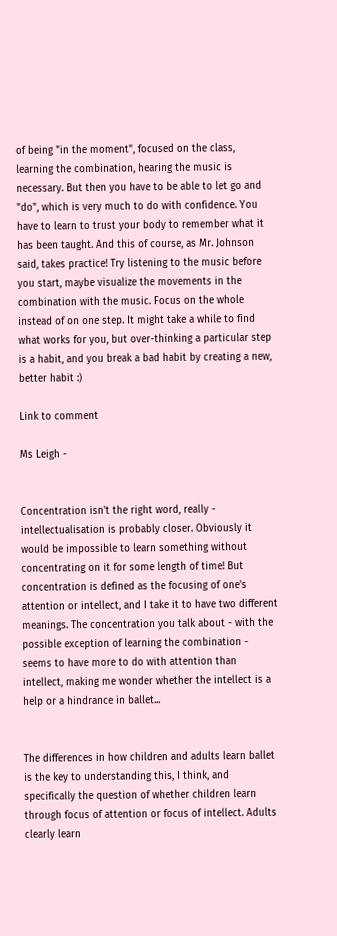of being "in the moment", focused on the class, learning the combination, hearing the music is necessary. But then you have to be able to let go and "do", which is very much to do with confidence. You have to learn to trust your body to remember what it has been taught. And this of course, as Mr. Johnson said, takes practice! Try listening to the music before you start, maybe visualize the movements in the combination with the music. Focus on the whole instead of on one step. It might take a while to find what works for you, but over-thinking a particular step is a habit, and you break a bad habit by creating a new, better habit :)

Link to comment

Ms Leigh -


Concentration isn't the right word, really - intellectualisation is probably closer. Obviously it would be impossible to learn something without concentrating on it for some length of time! But concentration is defined as the focusing of one's attention or intellect, and I take it to have two different meanings. The concentration you talk about - with the possible exception of learning the combination - seems to have more to do with attention than intellect, making me wonder whether the intellect is a help or a hindrance in ballet...


The differences in how children and adults learn ballet is the key to understanding this, I think, and specifically the question of whether children learn through focus of attention or focus of intellect. Adults clearly learn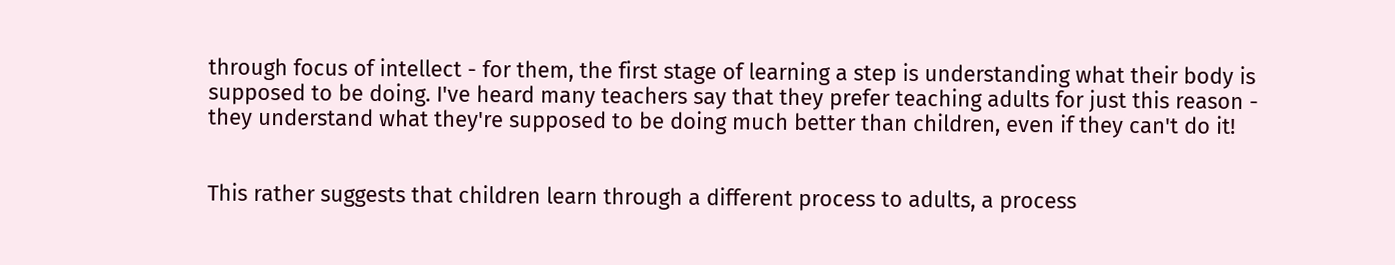through focus of intellect - for them, the first stage of learning a step is understanding what their body is supposed to be doing. I've heard many teachers say that they prefer teaching adults for just this reason - they understand what they're supposed to be doing much better than children, even if they can't do it!


This rather suggests that children learn through a different process to adults, a process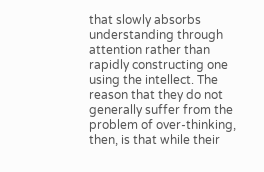that slowly absorbs understanding through attention rather than rapidly constructing one using the intellect. The reason that they do not generally suffer from the problem of over-thinking, then, is that while their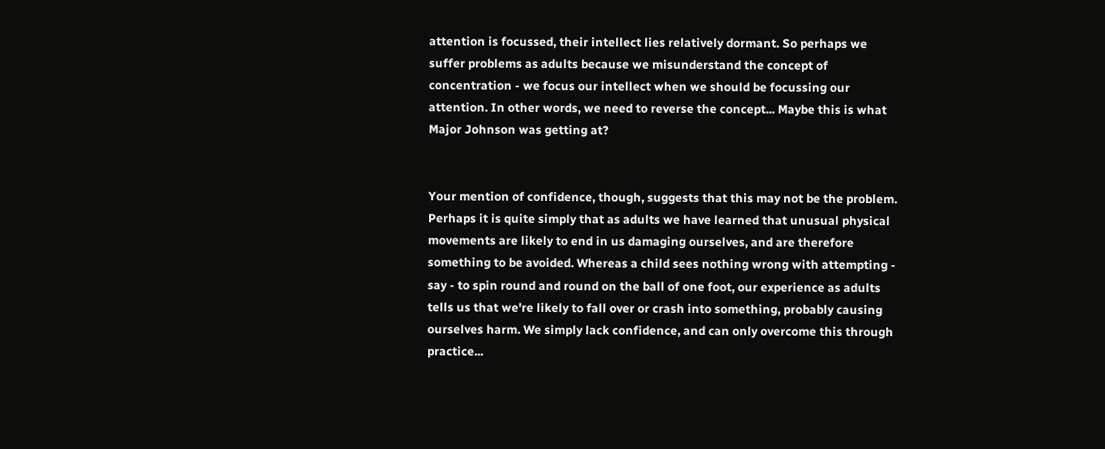attention is focussed, their intellect lies relatively dormant. So perhaps we suffer problems as adults because we misunderstand the concept of concentration - we focus our intellect when we should be focussing our attention. In other words, we need to reverse the concept... Maybe this is what Major Johnson was getting at?


Your mention of confidence, though, suggests that this may not be the problem. Perhaps it is quite simply that as adults we have learned that unusual physical movements are likely to end in us damaging ourselves, and are therefore something to be avoided. Whereas a child sees nothing wrong with attempting - say - to spin round and round on the ball of one foot, our experience as adults tells us that we're likely to fall over or crash into something, probably causing ourselves harm. We simply lack confidence, and can only overcome this through practice...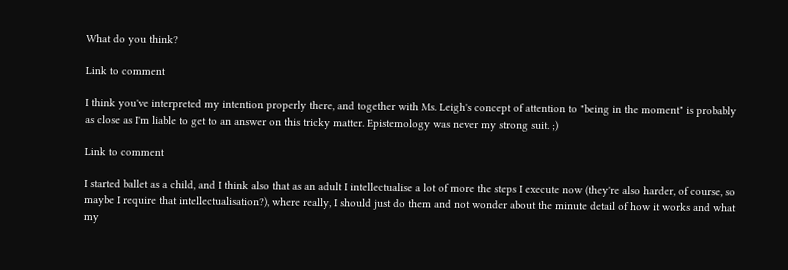What do you think?

Link to comment

I think you've interpreted my intention properly there, and together with Ms. Leigh's concept of attention to "being in the moment" is probably as close as I'm liable to get to an answer on this tricky matter. Epistemology was never my strong suit. ;)

Link to comment

I started ballet as a child, and I think also that as an adult I intellectualise a lot of more the steps I execute now (they're also harder, of course, so maybe I require that intellectualisation?), where really, I should just do them and not wonder about the minute detail of how it works and what my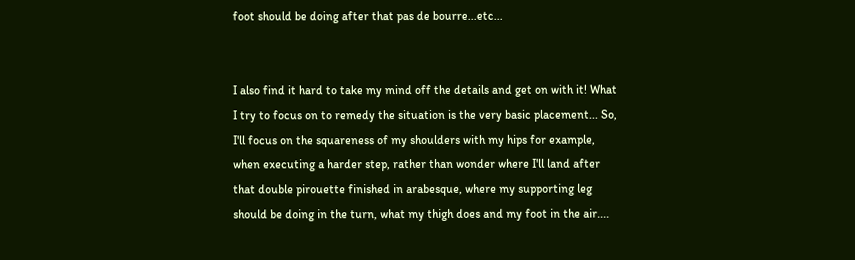foot should be doing after that pas de bourre...etc...


I also find it hard to take my mind off the details and get on with it! What I try to focus on to remedy the situation is the very basic placement... So, I'll focus on the squareness of my shoulders with my hips for example, when executing a harder step, rather than wonder where I'll land after that double pirouette finished in arabesque, where my supporting leg should be doing in the turn, what my thigh does and my foot in the air....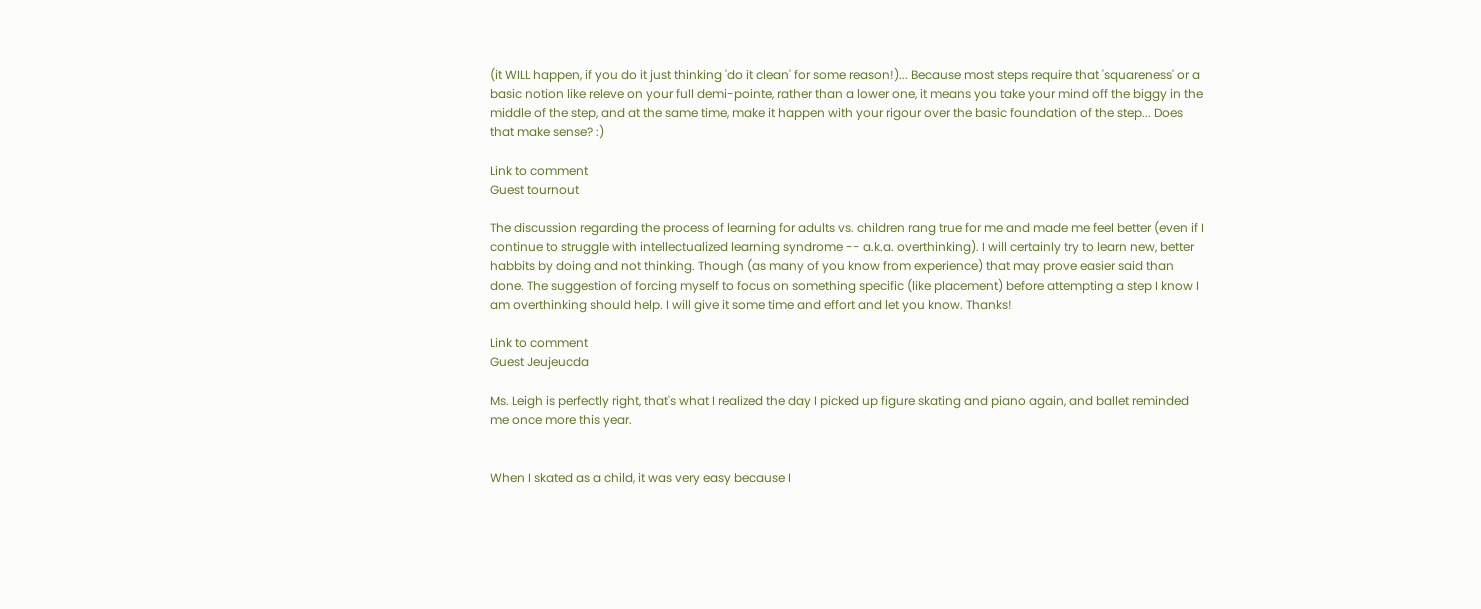(it WILL happen, if you do it just thinking 'do it clean' for some reason!)... Because most steps require that 'squareness' or a basic notion like releve on your full demi-pointe, rather than a lower one, it means you take your mind off the biggy in the middle of the step, and at the same time, make it happen with your rigour over the basic foundation of the step... Does that make sense? :)

Link to comment
Guest tournout

The discussion regarding the process of learning for adults vs. children rang true for me and made me feel better (even if I continue to struggle with intellectualized learning syndrome -- a.k.a. overthinking). I will certainly try to learn new, better habbits by doing and not thinking. Though (as many of you know from experience) that may prove easier said than done. The suggestion of forcing myself to focus on something specific (like placement) before attempting a step I know I am overthinking should help. I will give it some time and effort and let you know. Thanks!

Link to comment
Guest Jeujeucda

Ms. Leigh is perfectly right, that's what I realized the day I picked up figure skating and piano again, and ballet reminded me once more this year.


When I skated as a child, it was very easy because I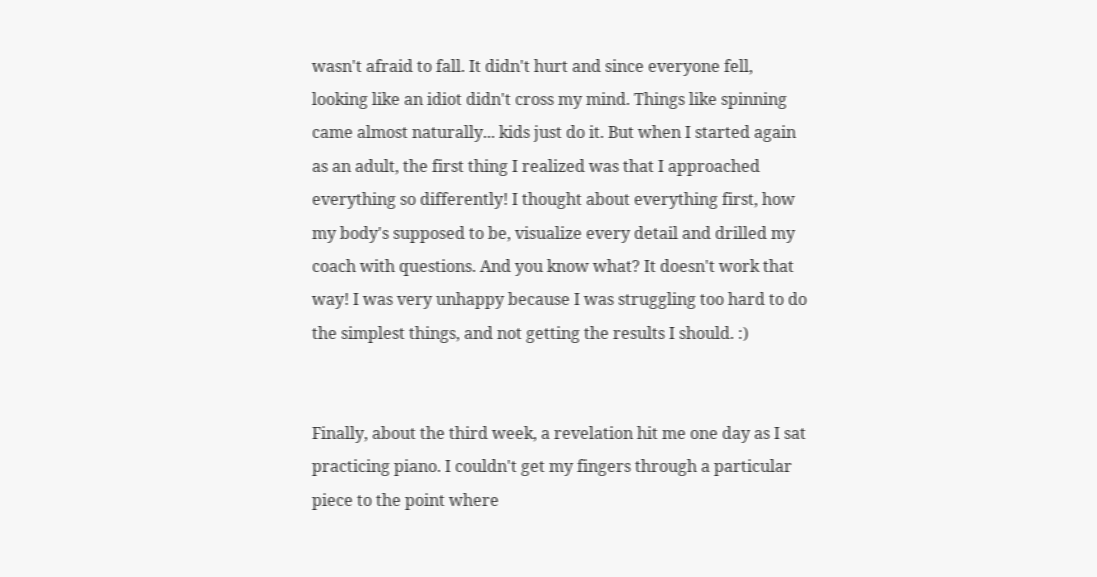wasn't afraid to fall. It didn't hurt and since everyone fell, looking like an idiot didn't cross my mind. Things like spinning came almost naturally... kids just do it. But when I started again as an adult, the first thing I realized was that I approached everything so differently! I thought about everything first, how my body's supposed to be, visualize every detail and drilled my coach with questions. And you know what? It doesn't work that way! I was very unhappy because I was struggling too hard to do the simplest things, and not getting the results I should. :)


Finally, about the third week, a revelation hit me one day as I sat practicing piano. I couldn't get my fingers through a particular piece to the point where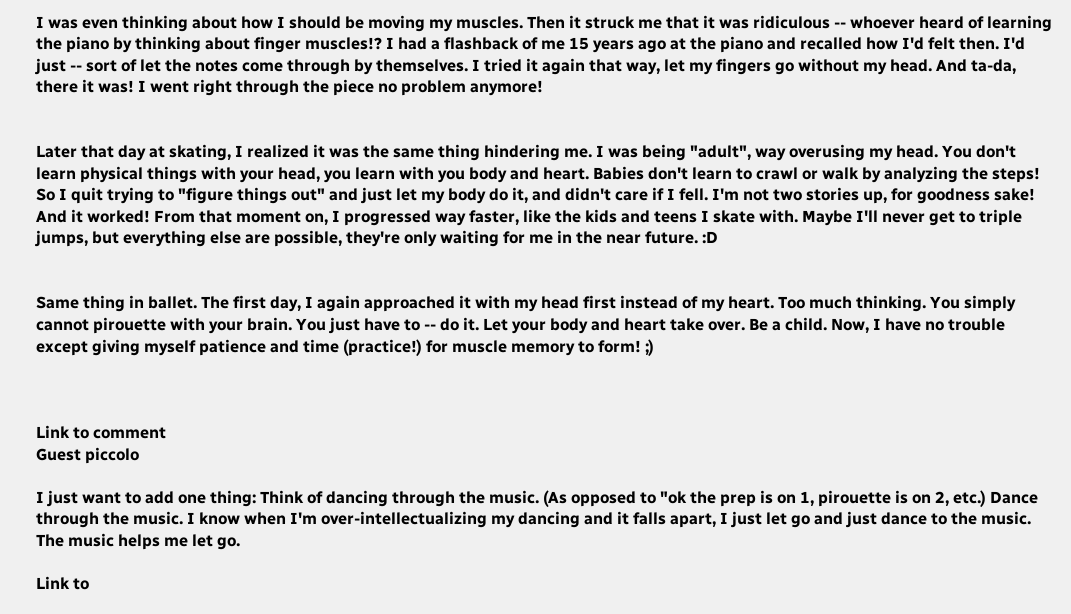I was even thinking about how I should be moving my muscles. Then it struck me that it was ridiculous -- whoever heard of learning the piano by thinking about finger muscles!? I had a flashback of me 15 years ago at the piano and recalled how I'd felt then. I'd just -- sort of let the notes come through by themselves. I tried it again that way, let my fingers go without my head. And ta-da, there it was! I went right through the piece no problem anymore!


Later that day at skating, I realized it was the same thing hindering me. I was being "adult", way overusing my head. You don't learn physical things with your head, you learn with you body and heart. Babies don't learn to crawl or walk by analyzing the steps! So I quit trying to "figure things out" and just let my body do it, and didn't care if I fell. I'm not two stories up, for goodness sake! And it worked! From that moment on, I progressed way faster, like the kids and teens I skate with. Maybe I'll never get to triple jumps, but everything else are possible, they're only waiting for me in the near future. :D


Same thing in ballet. The first day, I again approached it with my head first instead of my heart. Too much thinking. You simply cannot pirouette with your brain. You just have to -- do it. Let your body and heart take over. Be a child. Now, I have no trouble except giving myself patience and time (practice!) for muscle memory to form! ;)



Link to comment
Guest piccolo

I just want to add one thing: Think of dancing through the music. (As opposed to "ok the prep is on 1, pirouette is on 2, etc.) Dance through the music. I know when I'm over-intellectualizing my dancing and it falls apart, I just let go and just dance to the music. The music helps me let go.

Link to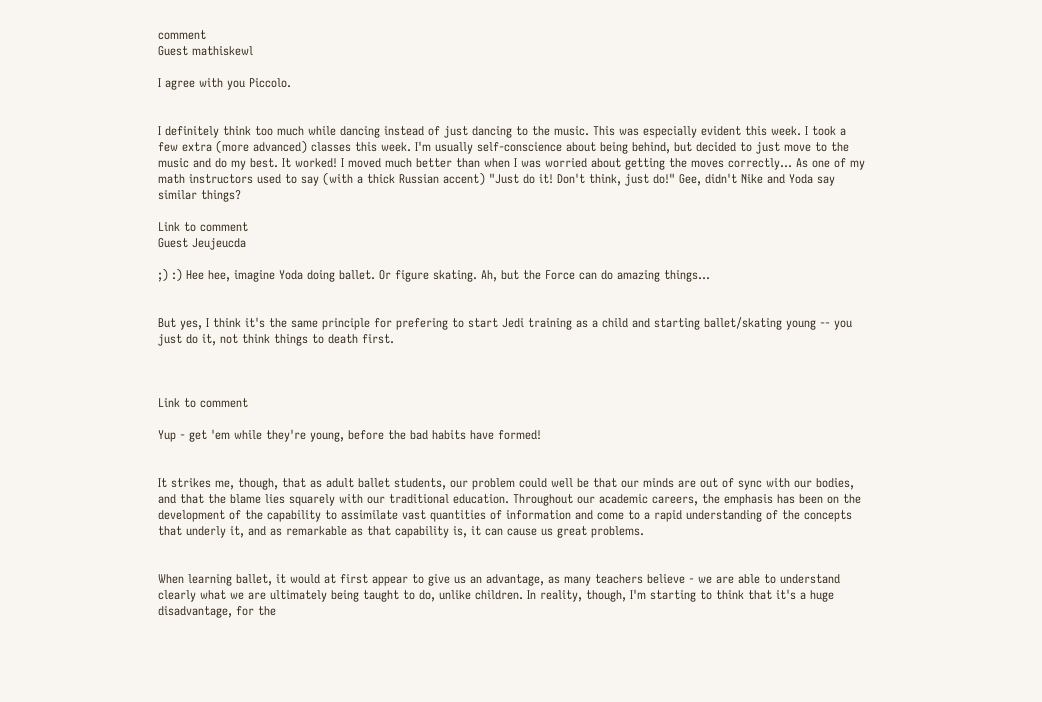comment
Guest mathiskewl

I agree with you Piccolo.


I definitely think too much while dancing instead of just dancing to the music. This was especially evident this week. I took a few extra (more advanced) classes this week. I'm usually self-conscience about being behind, but decided to just move to the music and do my best. It worked! I moved much better than when I was worried about getting the moves correctly... As one of my math instructors used to say (with a thick Russian accent) "Just do it! Don't think, just do!" Gee, didn't Nike and Yoda say similar things?

Link to comment
Guest Jeujeucda

;) :) Hee hee, imagine Yoda doing ballet. Or figure skating. Ah, but the Force can do amazing things...


But yes, I think it's the same principle for prefering to start Jedi training as a child and starting ballet/skating young -- you just do it, not think things to death first.



Link to comment

Yup - get 'em while they're young, before the bad habits have formed!


It strikes me, though, that as adult ballet students, our problem could well be that our minds are out of sync with our bodies, and that the blame lies squarely with our traditional education. Throughout our academic careers, the emphasis has been on the development of the capability to assimilate vast quantities of information and come to a rapid understanding of the concepts that underly it, and as remarkable as that capability is, it can cause us great problems.


When learning ballet, it would at first appear to give us an advantage, as many teachers believe - we are able to understand clearly what we are ultimately being taught to do, unlike children. In reality, though, I'm starting to think that it's a huge disadvantage, for the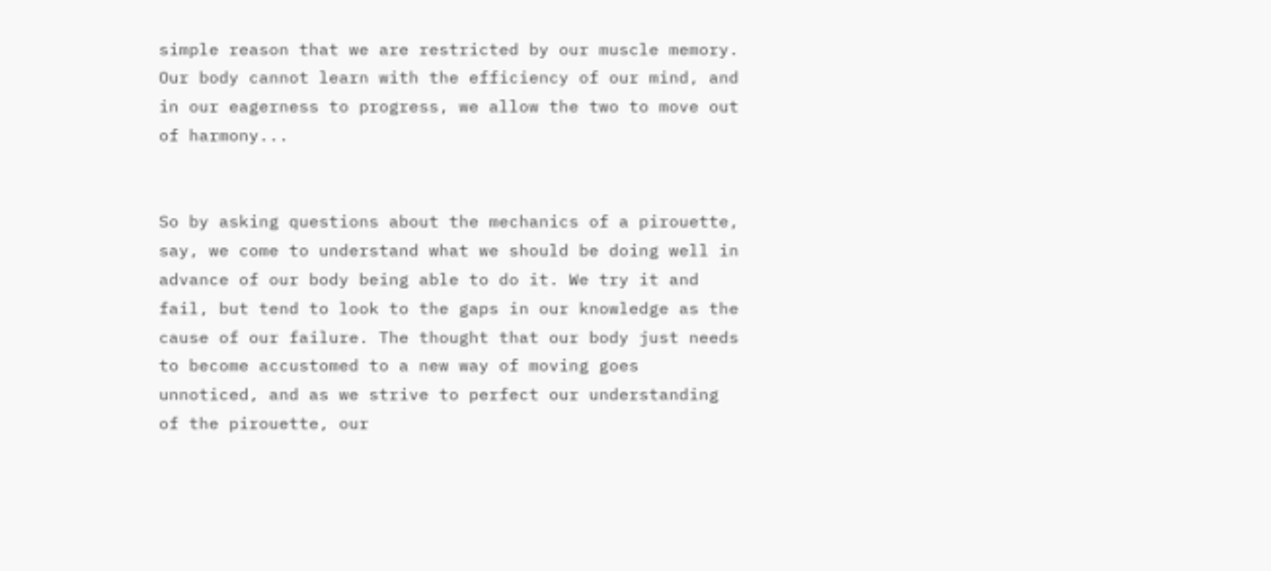simple reason that we are restricted by our muscle memory. Our body cannot learn with the efficiency of our mind, and in our eagerness to progress, we allow the two to move out of harmony...


So by asking questions about the mechanics of a pirouette, say, we come to understand what we should be doing well in advance of our body being able to do it. We try it and fail, but tend to look to the gaps in our knowledge as the cause of our failure. The thought that our body just needs to become accustomed to a new way of moving goes unnoticed, and as we strive to perfect our understanding of the pirouette, our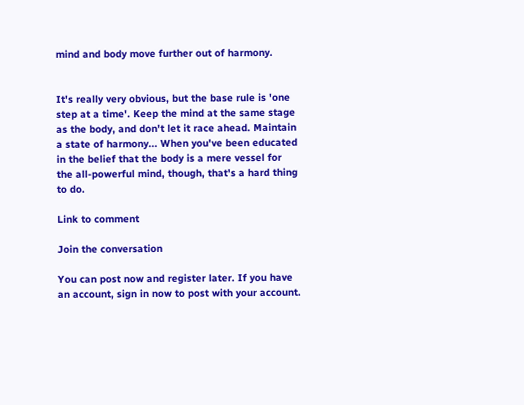mind and body move further out of harmony.


It's really very obvious, but the base rule is 'one step at a time'. Keep the mind at the same stage as the body, and don't let it race ahead. Maintain a state of harmony... When you've been educated in the belief that the body is a mere vessel for the all-powerful mind, though, that's a hard thing to do.

Link to comment

Join the conversation

You can post now and register later. If you have an account, sign in now to post with your account.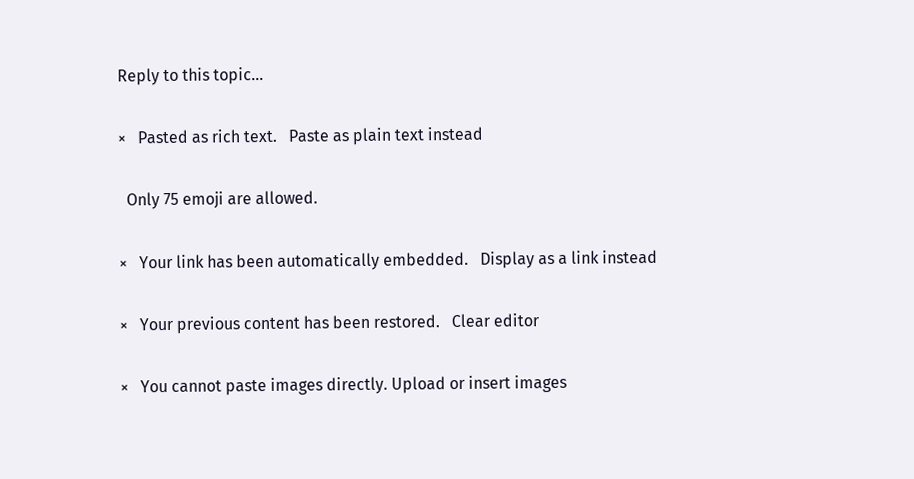Reply to this topic...

×   Pasted as rich text.   Paste as plain text instead

  Only 75 emoji are allowed.

×   Your link has been automatically embedded.   Display as a link instead

×   Your previous content has been restored.   Clear editor

×   You cannot paste images directly. Upload or insert images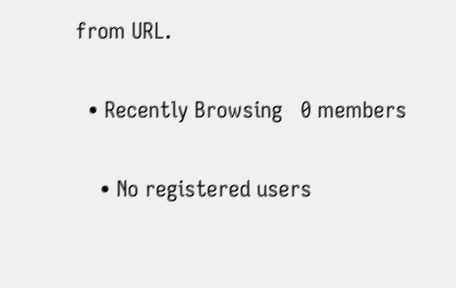from URL.

  • Recently Browsing   0 members

    • No registered users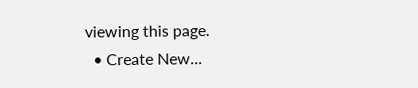viewing this page.
  • Create New...